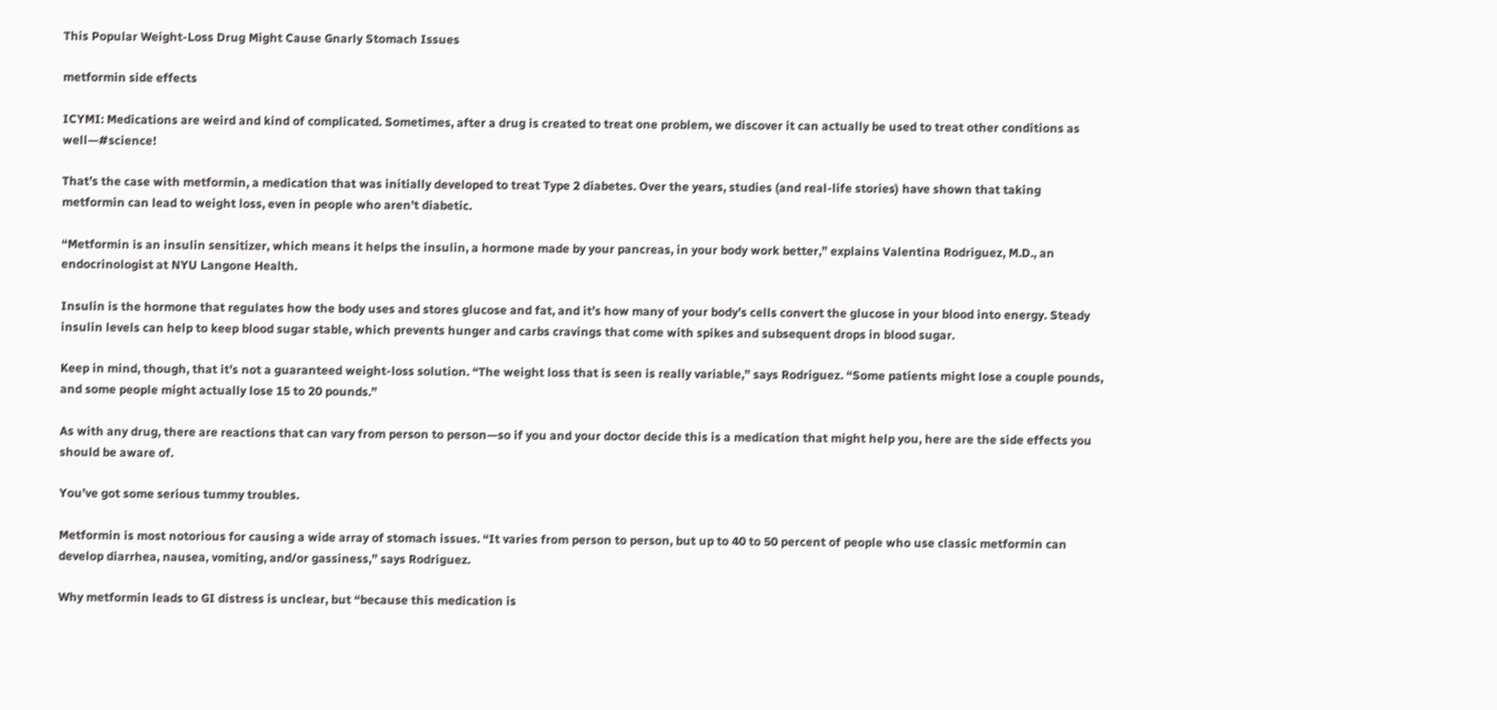This Popular Weight-Loss Drug Might Cause Gnarly Stomach Issues

metformin side effects

ICYMI: Medications are weird and kind of complicated. Sometimes, after a drug is created to treat one problem, we discover it can actually be used to treat other conditions as well—#science!

That’s the case with metformin, a medication that was initially developed to treat Type 2 diabetes. Over the years, studies (and real-life stories) have shown that taking metformin can lead to weight loss, even in people who aren’t diabetic.

“Metformin is an insulin sensitizer, which means it helps the insulin, a hormone made by your pancreas, in your body work better,” explains Valentina Rodriguez, M.D., an endocrinologist at NYU Langone Health.

Insulin is the hormone that regulates how the body uses and stores glucose and fat, and it’s how many of your body’s cells convert the glucose in your blood into energy. Steady insulin levels can help to keep blood sugar stable, which prevents hunger and carbs cravings that come with spikes and subsequent drops in blood sugar.

Keep in mind, though, that it’s not a guaranteed weight-loss solution. “The weight loss that is seen is really variable,” says Rodriguez. “Some patients might lose a couple pounds, and some people might actually lose 15 to 20 pounds.”

As with any drug, there are reactions that can vary from person to person—so if you and your doctor decide this is a medication that might help you, here are the side effects you should be aware of.

You’ve got some serious tummy troubles.

Metformin is most notorious for causing a wide array of stomach issues. “It varies from person to person, but up to 40 to 50 percent of people who use classic metformin can develop diarrhea, nausea, vomiting, and/or gassiness,” says Rodriguez.

Why metformin leads to GI distress is unclear, but “because this medication is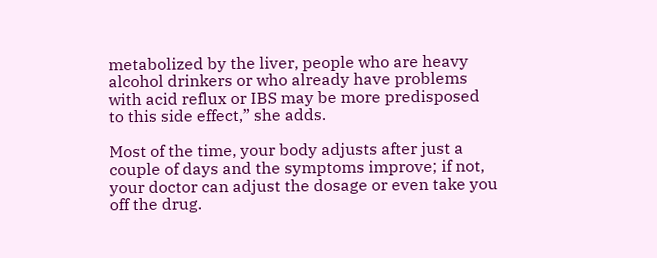metabolized by the liver, people who are heavy alcohol drinkers or who already have problems with acid reflux or IBS may be more predisposed to this side effect,” she adds.

Most of the time, your body adjusts after just a couple of days and the symptoms improve; if not, your doctor can adjust the dosage or even take you off the drug.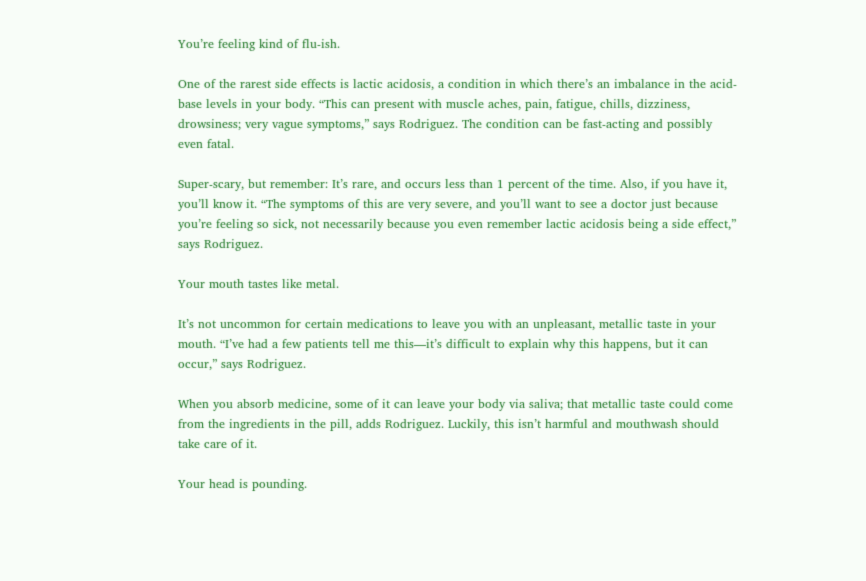You’re feeling kind of flu-ish.

One of the rarest side effects is lactic acidosis, a condition in which there’s an imbalance in the acid-base levels in your body. “This can present with muscle aches, pain, fatigue, chills, dizziness, drowsiness; very vague symptoms,” says Rodriguez. The condition can be fast-acting and possibly even fatal.

Super-scary, but remember: It’s rare, and occurs less than 1 percent of the time. Also, if you have it, you’ll know it. “The symptoms of this are very severe, and you’ll want to see a doctor just because you’re feeling so sick, not necessarily because you even remember lactic acidosis being a side effect,” says Rodriguez.

Your mouth tastes like metal.

It’s not uncommon for certain medications to leave you with an unpleasant, metallic taste in your mouth. “I’ve had a few patients tell me this—it’s difficult to explain why this happens, but it can occur,” says Rodriguez.

When you absorb medicine, some of it can leave your body via saliva; that metallic taste could come from the ingredients in the pill, adds Rodriguez. Luckily, this isn’t harmful and mouthwash should take care of it.

Your head is pounding.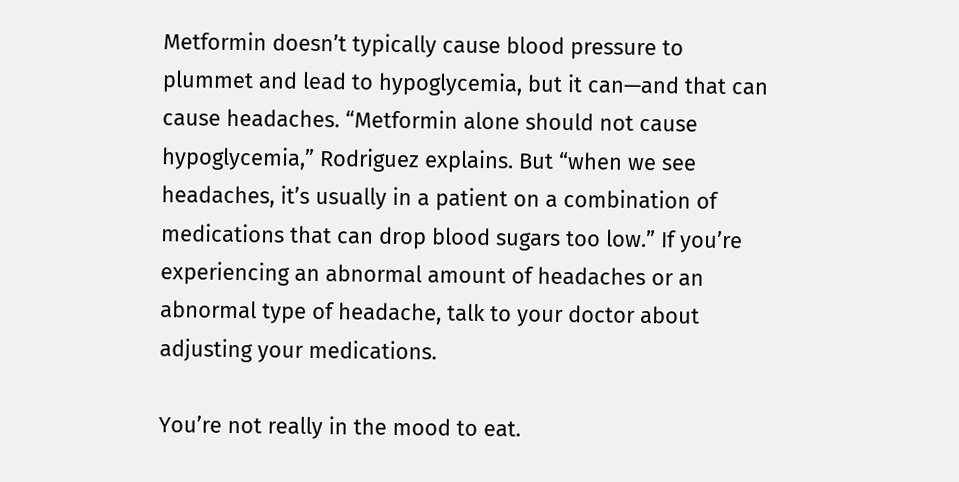Metformin doesn’t typically cause blood pressure to plummet and lead to hypoglycemia, but it can—and that can cause headaches. “Metformin alone should not cause hypoglycemia,” Rodriguez explains. But “when we see headaches, it’s usually in a patient on a combination of medications that can drop blood sugars too low.” If you’re experiencing an abnormal amount of headaches or an abnormal type of headache, talk to your doctor about adjusting your medications.

You’re not really in the mood to eat.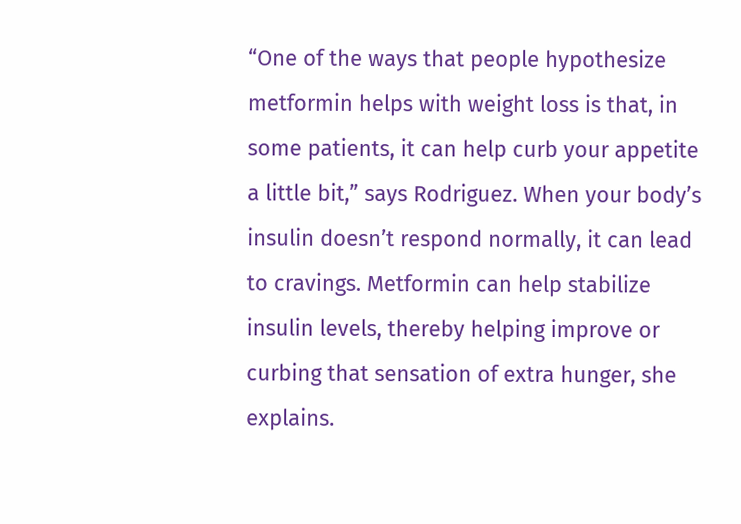“One of the ways that people hypothesize metformin helps with weight loss is that, in some patients, it can help curb your appetite a little bit,” says Rodriguez. When your body’s insulin doesn’t respond normally, it can lead to cravings. Metformin can help stabilize insulin levels, thereby helping improve or curbing that sensation of extra hunger, she explains.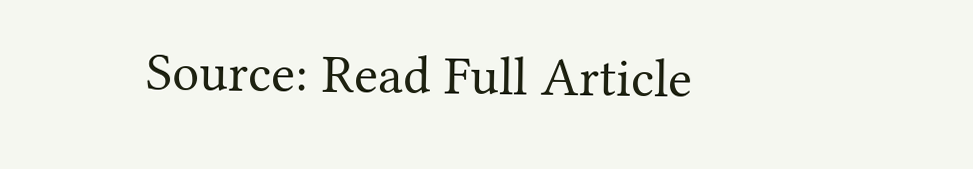Source: Read Full Article